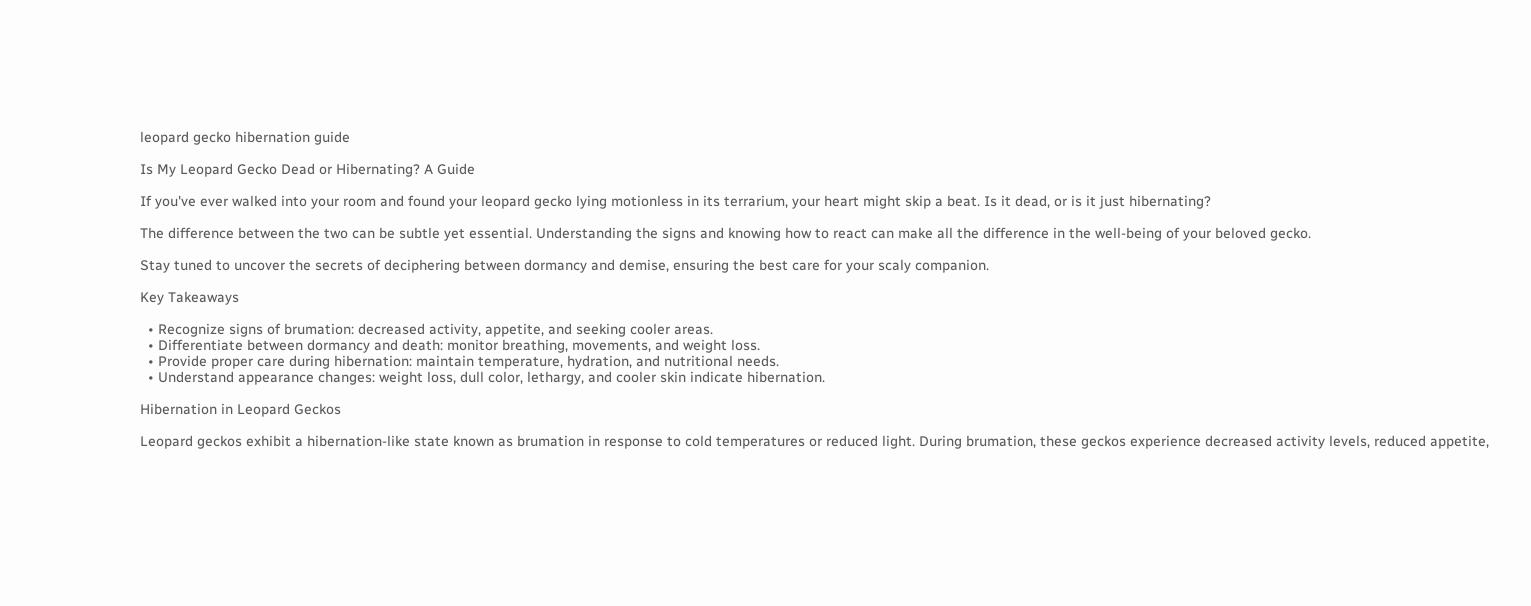leopard gecko hibernation guide

Is My Leopard Gecko Dead or Hibernating? A Guide

If you've ever walked into your room and found your leopard gecko lying motionless in its terrarium, your heart might skip a beat. Is it dead, or is it just hibernating?

The difference between the two can be subtle yet essential. Understanding the signs and knowing how to react can make all the difference in the well-being of your beloved gecko.

Stay tuned to uncover the secrets of deciphering between dormancy and demise, ensuring the best care for your scaly companion.

Key Takeaways

  • Recognize signs of brumation: decreased activity, appetite, and seeking cooler areas.
  • Differentiate between dormancy and death: monitor breathing, movements, and weight loss.
  • Provide proper care during hibernation: maintain temperature, hydration, and nutritional needs.
  • Understand appearance changes: weight loss, dull color, lethargy, and cooler skin indicate hibernation.

Hibernation in Leopard Geckos

Leopard geckos exhibit a hibernation-like state known as brumation in response to cold temperatures or reduced light. During brumation, these geckos experience decreased activity levels, reduced appetite,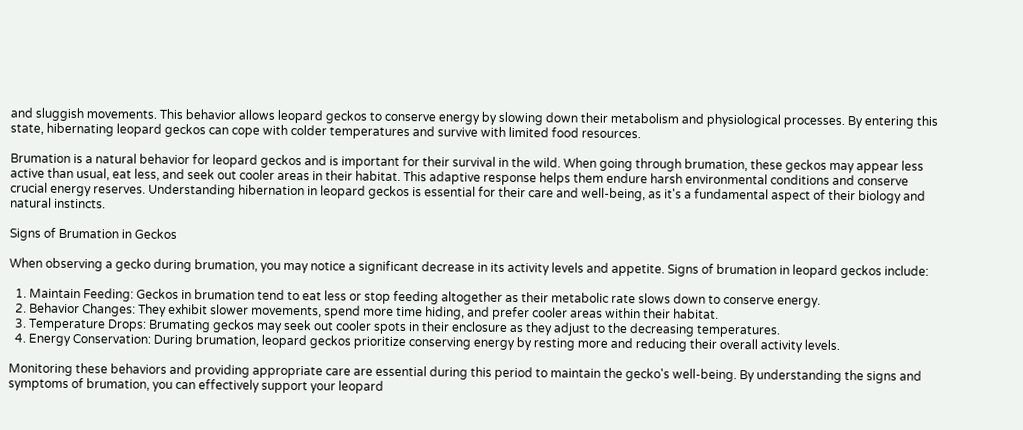and sluggish movements. This behavior allows leopard geckos to conserve energy by slowing down their metabolism and physiological processes. By entering this state, hibernating leopard geckos can cope with colder temperatures and survive with limited food resources.

Brumation is a natural behavior for leopard geckos and is important for their survival in the wild. When going through brumation, these geckos may appear less active than usual, eat less, and seek out cooler areas in their habitat. This adaptive response helps them endure harsh environmental conditions and conserve crucial energy reserves. Understanding hibernation in leopard geckos is essential for their care and well-being, as it's a fundamental aspect of their biology and natural instincts.

Signs of Brumation in Geckos

When observing a gecko during brumation, you may notice a significant decrease in its activity levels and appetite. Signs of brumation in leopard geckos include:

  1. Maintain Feeding: Geckos in brumation tend to eat less or stop feeding altogether as their metabolic rate slows down to conserve energy.
  2. Behavior Changes: They exhibit slower movements, spend more time hiding, and prefer cooler areas within their habitat.
  3. Temperature Drops: Brumating geckos may seek out cooler spots in their enclosure as they adjust to the decreasing temperatures.
  4. Energy Conservation: During brumation, leopard geckos prioritize conserving energy by resting more and reducing their overall activity levels.

Monitoring these behaviors and providing appropriate care are essential during this period to maintain the gecko's well-being. By understanding the signs and symptoms of brumation, you can effectively support your leopard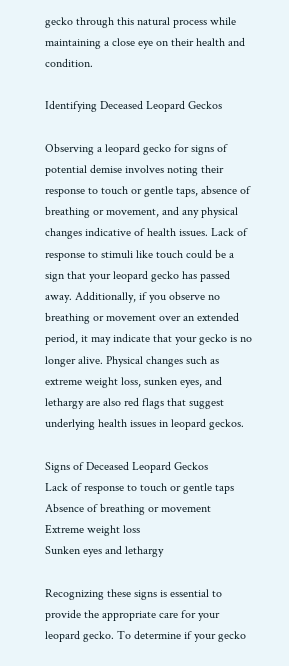gecko through this natural process while maintaining a close eye on their health and condition.

Identifying Deceased Leopard Geckos

Observing a leopard gecko for signs of potential demise involves noting their response to touch or gentle taps, absence of breathing or movement, and any physical changes indicative of health issues. Lack of response to stimuli like touch could be a sign that your leopard gecko has passed away. Additionally, if you observe no breathing or movement over an extended period, it may indicate that your gecko is no longer alive. Physical changes such as extreme weight loss, sunken eyes, and lethargy are also red flags that suggest underlying health issues in leopard geckos.

Signs of Deceased Leopard Geckos
Lack of response to touch or gentle taps
Absence of breathing or movement
Extreme weight loss
Sunken eyes and lethargy

Recognizing these signs is essential to provide the appropriate care for your leopard gecko. To determine if your gecko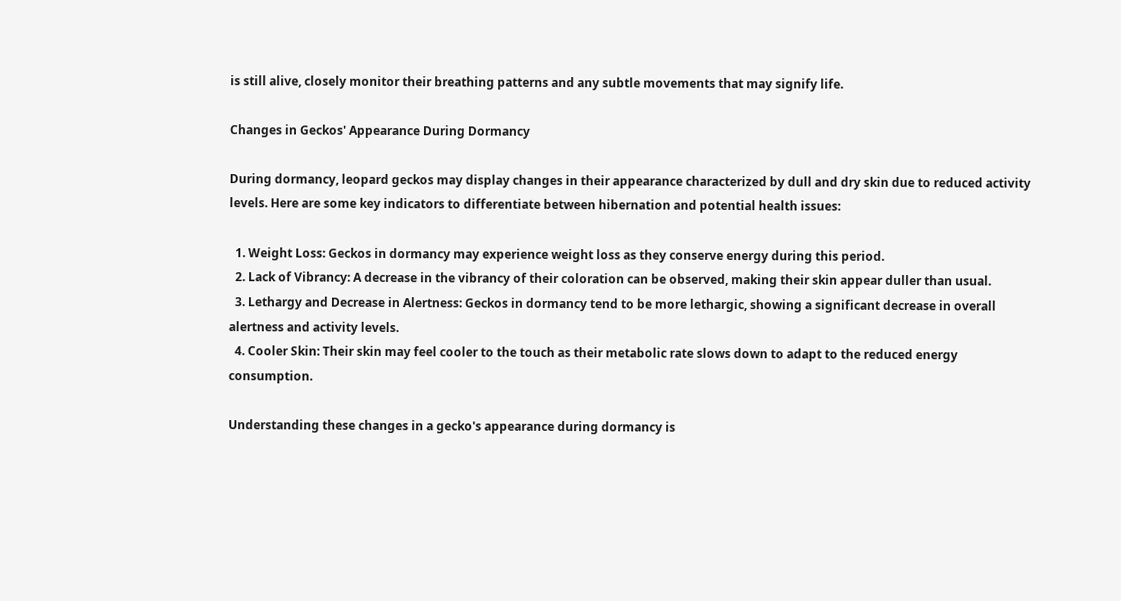is still alive, closely monitor their breathing patterns and any subtle movements that may signify life.

Changes in Geckos' Appearance During Dormancy

During dormancy, leopard geckos may display changes in their appearance characterized by dull and dry skin due to reduced activity levels. Here are some key indicators to differentiate between hibernation and potential health issues:

  1. Weight Loss: Geckos in dormancy may experience weight loss as they conserve energy during this period.
  2. Lack of Vibrancy: A decrease in the vibrancy of their coloration can be observed, making their skin appear duller than usual.
  3. Lethargy and Decrease in Alertness: Geckos in dormancy tend to be more lethargic, showing a significant decrease in overall alertness and activity levels.
  4. Cooler Skin: Their skin may feel cooler to the touch as their metabolic rate slows down to adapt to the reduced energy consumption.

Understanding these changes in a gecko's appearance during dormancy is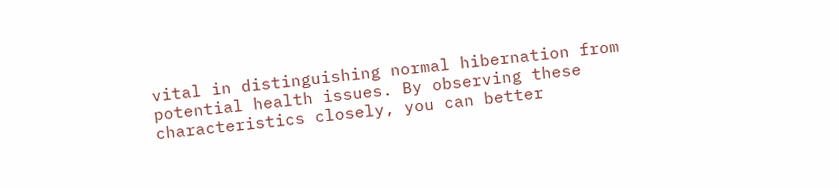vital in distinguishing normal hibernation from potential health issues. By observing these characteristics closely, you can better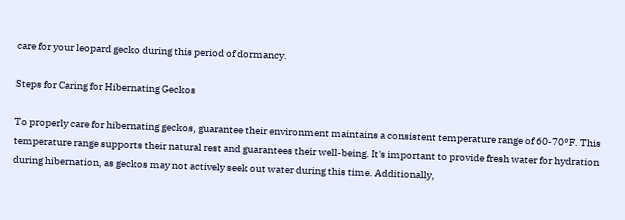care for your leopard gecko during this period of dormancy.

Steps for Caring for Hibernating Geckos

To properly care for hibernating geckos, guarantee their environment maintains a consistent temperature range of 60-70°F. This temperature range supports their natural rest and guarantees their well-being. It's important to provide fresh water for hydration during hibernation, as geckos may not actively seek out water during this time. Additionally,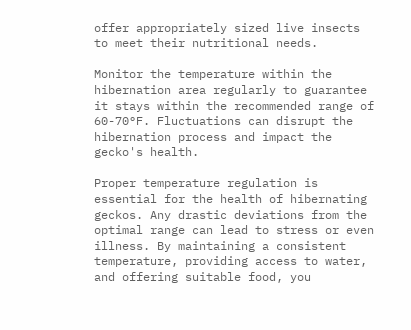offer appropriately sized live insects to meet their nutritional needs.

Monitor the temperature within the hibernation area regularly to guarantee it stays within the recommended range of 60-70°F. Fluctuations can disrupt the hibernation process and impact the gecko's health.

Proper temperature regulation is essential for the health of hibernating geckos. Any drastic deviations from the optimal range can lead to stress or even illness. By maintaining a consistent temperature, providing access to water, and offering suitable food, you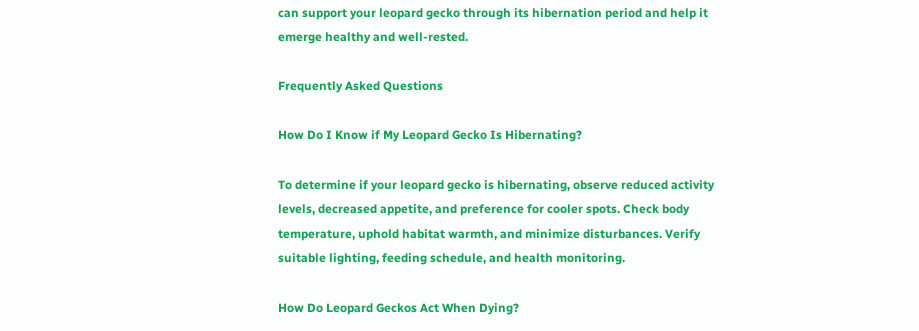can support your leopard gecko through its hibernation period and help it emerge healthy and well-rested.

Frequently Asked Questions

How Do I Know if My Leopard Gecko Is Hibernating?

To determine if your leopard gecko is hibernating, observe reduced activity levels, decreased appetite, and preference for cooler spots. Check body temperature, uphold habitat warmth, and minimize disturbances. Verify suitable lighting, feeding schedule, and health monitoring.

How Do Leopard Geckos Act When Dying?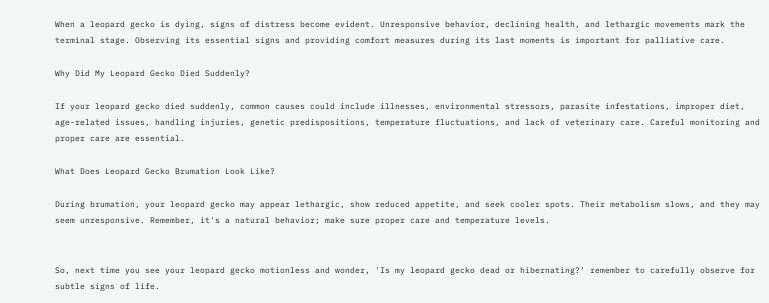When a leopard gecko is dying, signs of distress become evident. Unresponsive behavior, declining health, and lethargic movements mark the terminal stage. Observing its essential signs and providing comfort measures during its last moments is important for palliative care.

Why Did My Leopard Gecko Died Suddenly?

If your leopard gecko died suddenly, common causes could include illnesses, environmental stressors, parasite infestations, improper diet, age-related issues, handling injuries, genetic predispositions, temperature fluctuations, and lack of veterinary care. Careful monitoring and proper care are essential.

What Does Leopard Gecko Brumation Look Like?

During brumation, your leopard gecko may appear lethargic, show reduced appetite, and seek cooler spots. Their metabolism slows, and they may seem unresponsive. Remember, it's a natural behavior; make sure proper care and temperature levels.


So, next time you see your leopard gecko motionless and wonder, 'Is my leopard gecko dead or hibernating?' remember to carefully observe for subtle signs of life.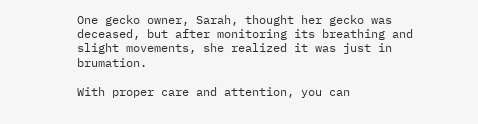One gecko owner, Sarah, thought her gecko was deceased, but after monitoring its breathing and slight movements, she realized it was just in brumation.

With proper care and attention, you can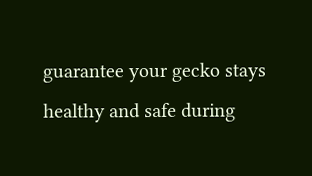guarantee your gecko stays healthy and safe during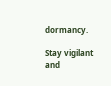dormancy.

Stay vigilant and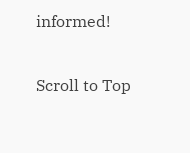informed!

Scroll to Top